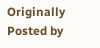Originally Posted by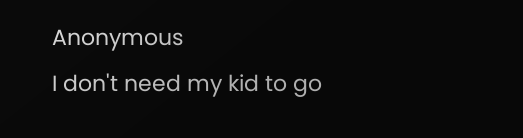Anonymous
I don't need my kid to go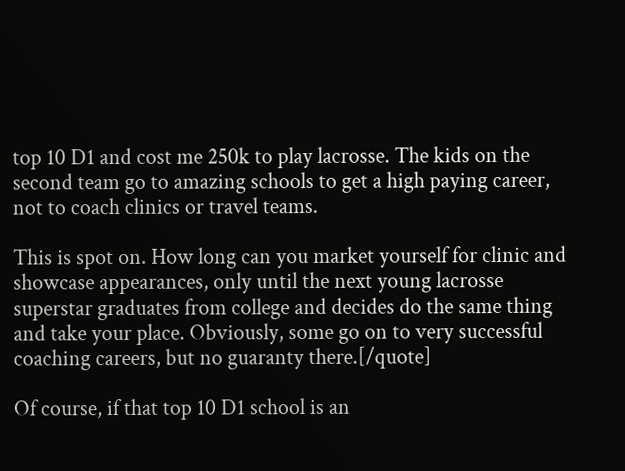top 10 D1 and cost me 250k to play lacrosse. The kids on the second team go to amazing schools to get a high paying career, not to coach clinics or travel teams.

This is spot on. How long can you market yourself for clinic and showcase appearances, only until the next young lacrosse superstar graduates from college and decides do the same thing and take your place. Obviously, some go on to very successful coaching careers, but no guaranty there.[/quote]

Of course, if that top 10 D1 school is an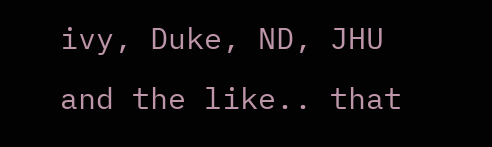ivy, Duke, ND, JHU and the like.. that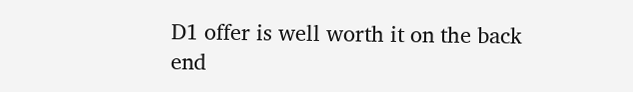D1 offer is well worth it on the back end